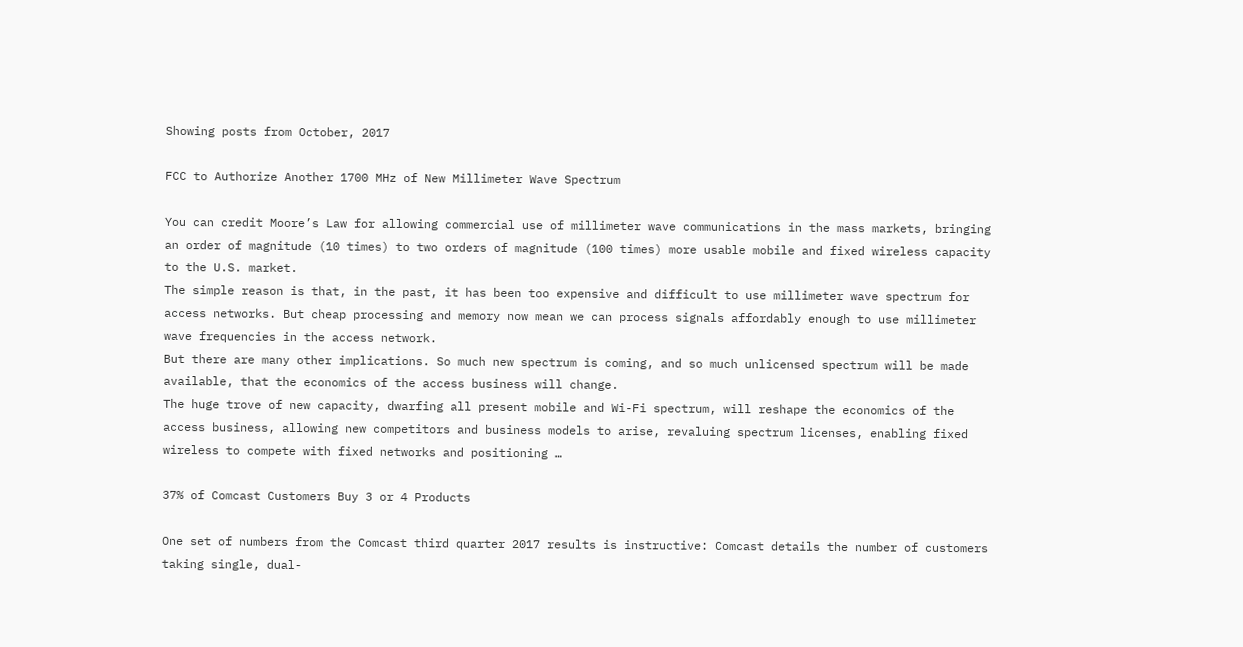Showing posts from October, 2017

FCC to Authorize Another 1700 MHz of New Millimeter Wave Spectrum

You can credit Moore’s Law for allowing commercial use of millimeter wave communications in the mass markets, bringing an order of magnitude (10 times) to two orders of magnitude (100 times) more usable mobile and fixed wireless capacity to the U.S. market.
The simple reason is that, in the past, it has been too expensive and difficult to use millimeter wave spectrum for access networks. But cheap processing and memory now mean we can process signals affordably enough to use millimeter wave frequencies in the access network.
But there are many other implications. So much new spectrum is coming, and so much unlicensed spectrum will be made available, that the economics of the access business will change.
The huge trove of new capacity, dwarfing all present mobile and Wi-Fi spectrum, will reshape the economics of the access business, allowing new competitors and business models to arise, revaluing spectrum licenses, enabling fixed wireless to compete with fixed networks and positioning …

37% of Comcast Customers Buy 3 or 4 Products

One set of numbers from the Comcast third quarter 2017 results is instructive: Comcast details the number of customers taking single, dual-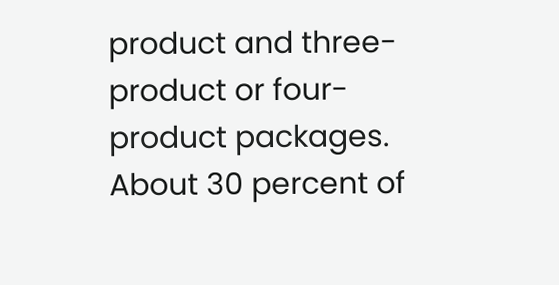product and three-product or four-product packages.
About 30 percent of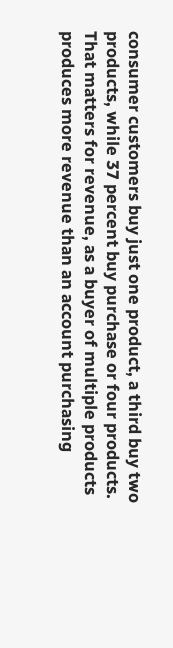consumer customers buy just one product, a third buy two products, while 37 percent buy purchase or four products.
That matters for revenue, as a buyer of multiple products produces more revenue than an account purchasing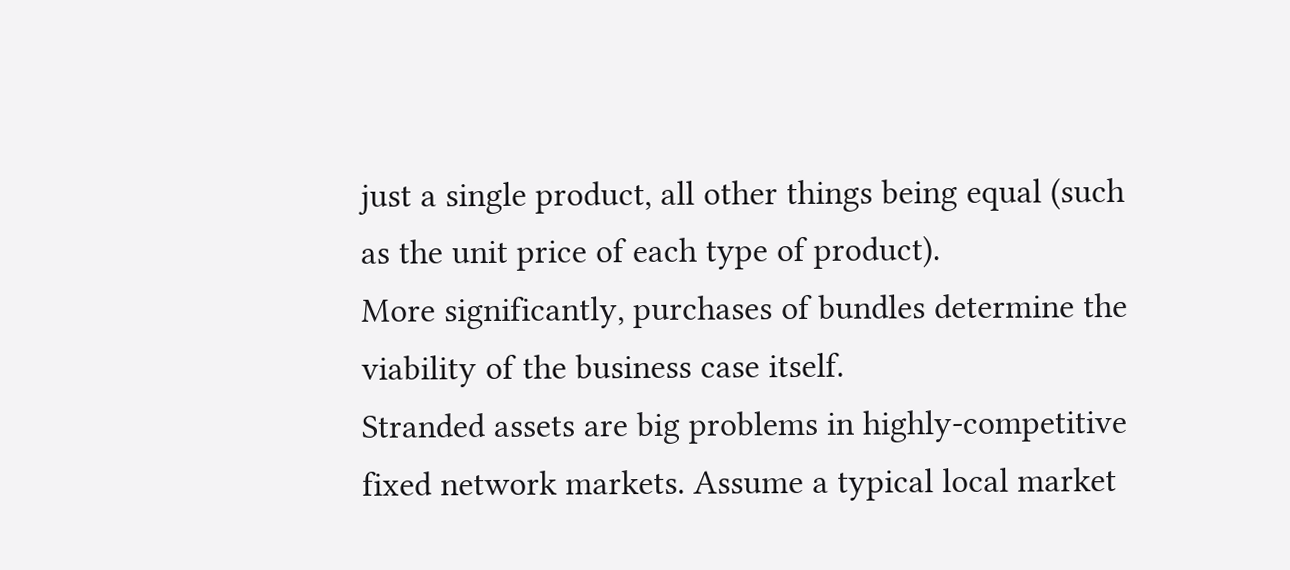just a single product, all other things being equal (such as the unit price of each type of product).
More significantly, purchases of bundles determine the viability of the business case itself.
Stranded assets are big problems in highly-competitive fixed network markets. Assume a typical local market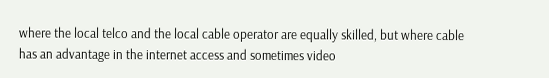where the local telco and the local cable operator are equally skilled, but where cable has an advantage in the internet access and sometimes video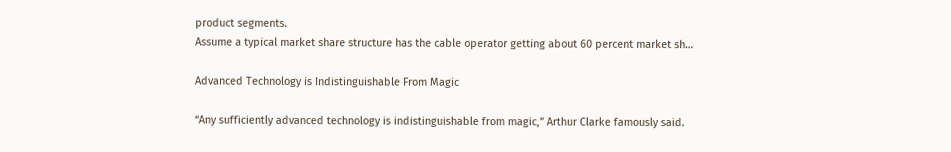product segments.
Assume a typical market share structure has the cable operator getting about 60 percent market sh…

Advanced Technology is Indistinguishable From Magic

“Any sufficiently advanced technology is indistinguishable from magic,” Arthur Clarke famously said.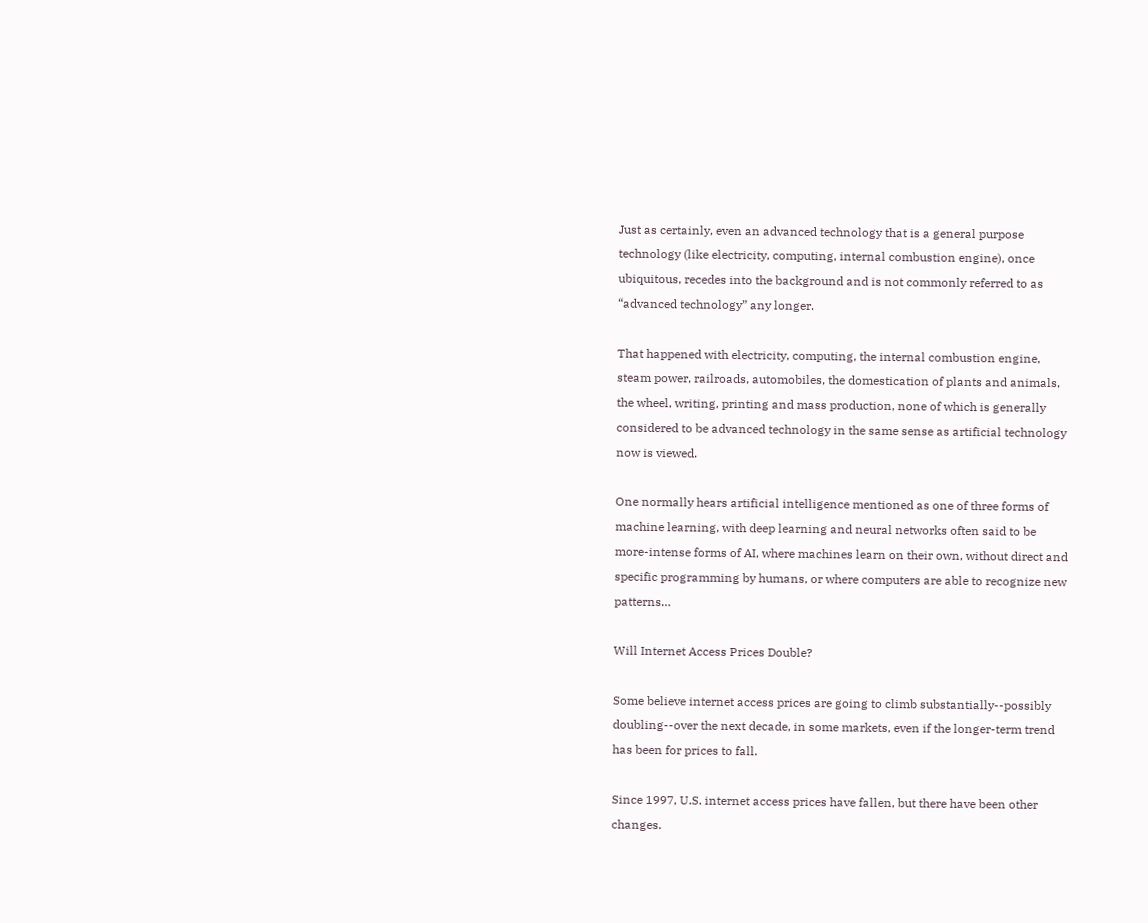Just as certainly, even an advanced technology that is a general purpose technology (like electricity, computing, internal combustion engine), once ubiquitous, recedes into the background and is not commonly referred to as “advanced technology” any longer.

That happened with electricity, computing, the internal combustion engine, steam power, railroads, automobiles, the domestication of plants and animals, the wheel, writing, printing and mass production, none of which is generally considered to be advanced technology in the same sense as artificial technology now is viewed.

One normally hears artificial intelligence mentioned as one of three forms of machine learning, with deep learning and neural networks often said to be more-intense forms of AI, where machines learn on their own, without direct and specific programming by humans, or where computers are able to recognize new patterns…

Will Internet Access Prices Double?

Some believe internet access prices are going to climb substantially--possibly doubling--over the next decade, in some markets, even if the longer-term trend has been for prices to fall.

Since 1997, U.S. internet access prices have fallen, but there have been other changes.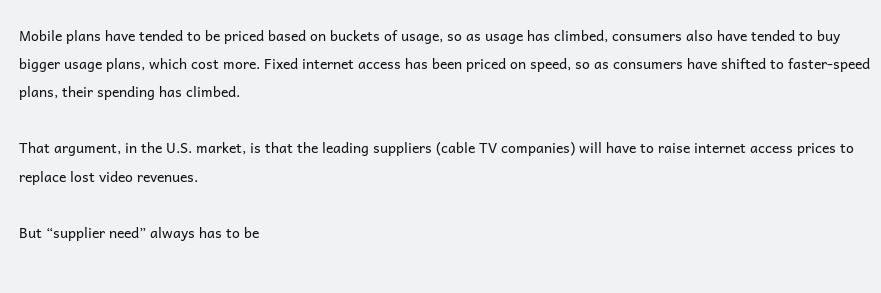Mobile plans have tended to be priced based on buckets of usage, so as usage has climbed, consumers also have tended to buy bigger usage plans, which cost more. Fixed internet access has been priced on speed, so as consumers have shifted to faster-speed plans, their spending has climbed.

That argument, in the U.S. market, is that the leading suppliers (cable TV companies) will have to raise internet access prices to replace lost video revenues.

But “supplier need” always has to be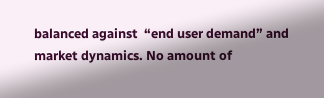balanced against  “end user demand” and market dynamics. No amount of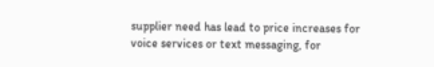supplier need has lead to price increases for voice services or text messaging, for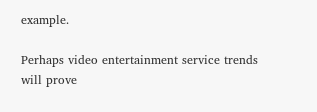example.

Perhaps video entertainment service trends will prove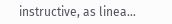instructive, as linea…